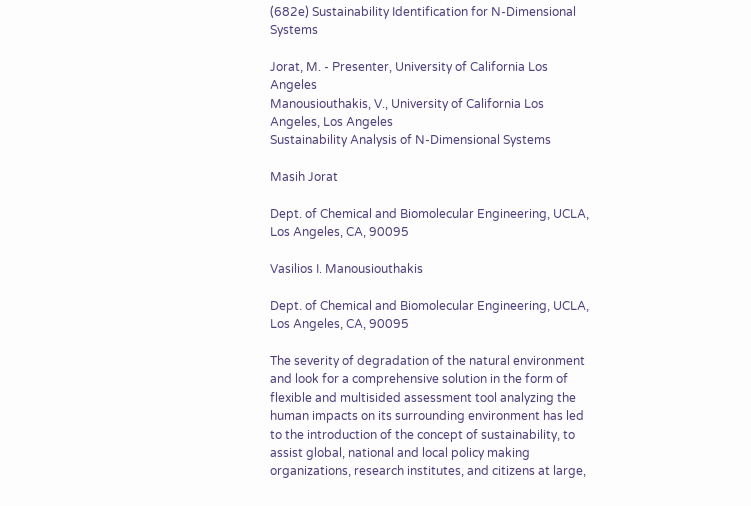(682e) Sustainability Identification for N-Dimensional Systems

Jorat, M. - Presenter, University of California Los Angeles
Manousiouthakis, V., University of California Los Angeles, Los Angeles
Sustainability Analysis of N-Dimensional Systems

Masih Jorat

Dept. of Chemical and Biomolecular Engineering, UCLA, Los Angeles, CA, 90095

Vasilios I. Manousiouthakis

Dept. of Chemical and Biomolecular Engineering, UCLA, Los Angeles, CA, 90095

The severity of degradation of the natural environment and look for a comprehensive solution in the form of flexible and multisided assessment tool analyzing the human impacts on its surrounding environment has led to the introduction of the concept of sustainability, to assist global, national and local policy making organizations, research institutes, and citizens at large,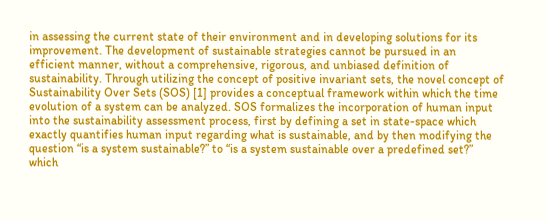in assessing the current state of their environment and in developing solutions for its improvement. The development of sustainable strategies cannot be pursued in an efficient manner, without a comprehensive, rigorous, and unbiased definition of sustainability. Through utilizing the concept of positive invariant sets, the novel concept of Sustainability Over Sets (SOS) [1] provides a conceptual framework within which the time evolution of a system can be analyzed. SOS formalizes the incorporation of human input into the sustainability assessment process, first by defining a set in state-space which exactly quantifies human input regarding what is sustainable, and by then modifying the question “is a system sustainable?” to “is a system sustainable over a predefined set?” which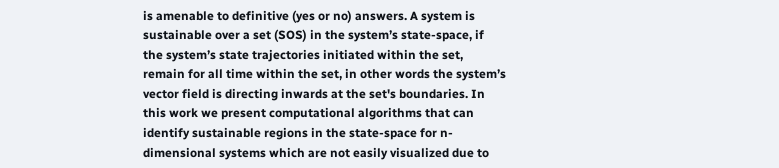is amenable to definitive (yes or no) answers. A system is sustainable over a set (SOS) in the system’s state-space, if the system’s state trajectories initiated within the set, remain for all time within the set, in other words the system’s vector field is directing inwards at the set's boundaries. In this work we present computational algorithms that can identify sustainable regions in the state-space for n-dimensional systems which are not easily visualized due to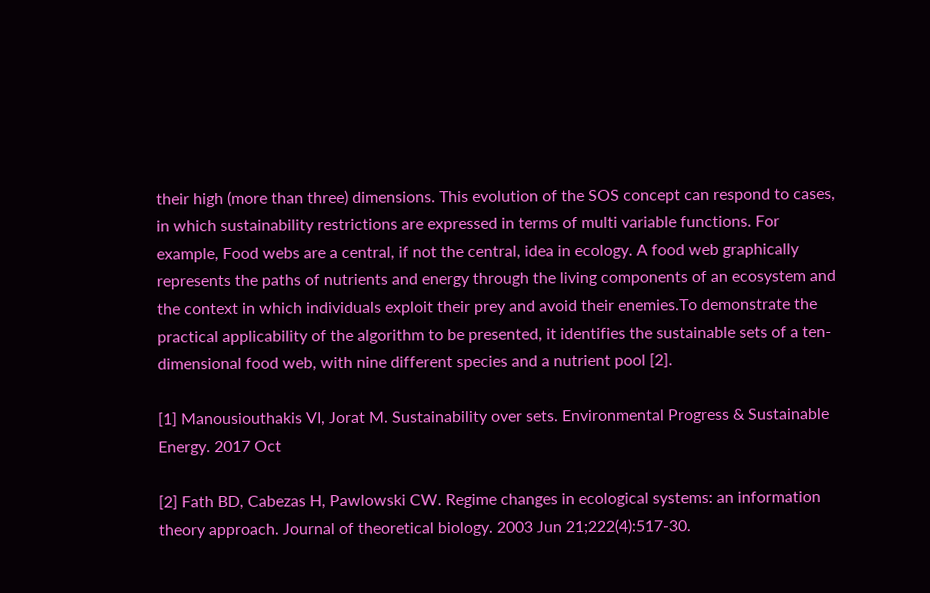their high (more than three) dimensions. This evolution of the SOS concept can respond to cases, in which sustainability restrictions are expressed in terms of multi variable functions. For example, Food webs are a central, if not the central, idea in ecology. A food web graphically represents the paths of nutrients and energy through the living components of an ecosystem and the context in which individuals exploit their prey and avoid their enemies.To demonstrate the practical applicability of the algorithm to be presented, it identifies the sustainable sets of a ten-dimensional food web, with nine different species and a nutrient pool [2].

[1] Manousiouthakis VI, Jorat M. Sustainability over sets. Environmental Progress & Sustainable Energy. 2017 Oct

[2] Fath BD, Cabezas H, Pawlowski CW. Regime changes in ecological systems: an information theory approach. Journal of theoretical biology. 2003 Jun 21;222(4):517-30.